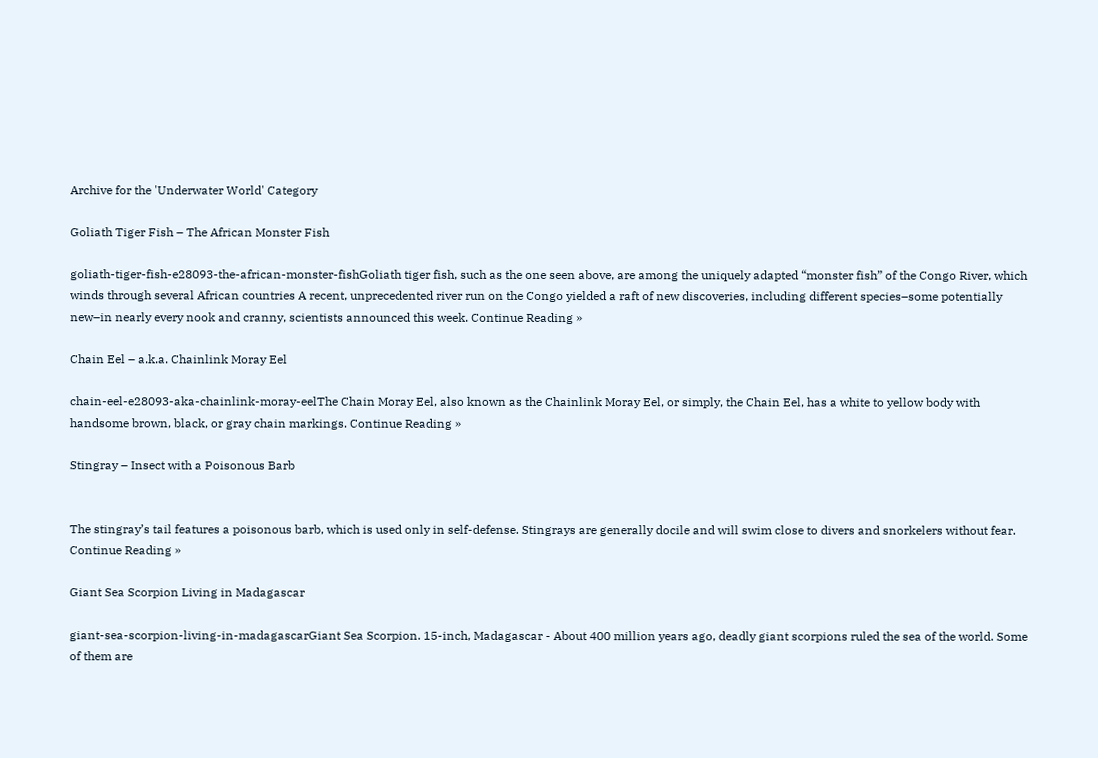Archive for the 'Underwater World' Category

Goliath Tiger Fish – The African Monster Fish

goliath-tiger-fish-e28093-the-african-monster-fishGoliath tiger fish, such as the one seen above, are among the uniquely adapted “monster fish” of the Congo River, which winds through several African countries A recent, unprecedented river run on the Congo yielded a raft of new discoveries, including different species–some potentially new–in nearly every nook and cranny, scientists announced this week. Continue Reading »

Chain Eel – a.k.a. Chainlink Moray Eel

chain-eel-e28093-aka-chainlink-moray-eelThe Chain Moray Eel, also known as the Chainlink Moray Eel, or simply, the Chain Eel, has a white to yellow body with handsome brown, black, or gray chain markings. Continue Reading »

Stingray – Insect with a Poisonous Barb


The stingray’s tail features a poisonous barb, which is used only in self-defense. Stingrays are generally docile and will swim close to divers and snorkelers without fear. Continue Reading »

Giant Sea Scorpion Living in Madagascar

giant-sea-scorpion-living-in-madagascarGiant Sea Scorpion. 15-inch, Madagascar - About 400 million years ago, deadly giant scorpions ruled the sea of the world. Some of them are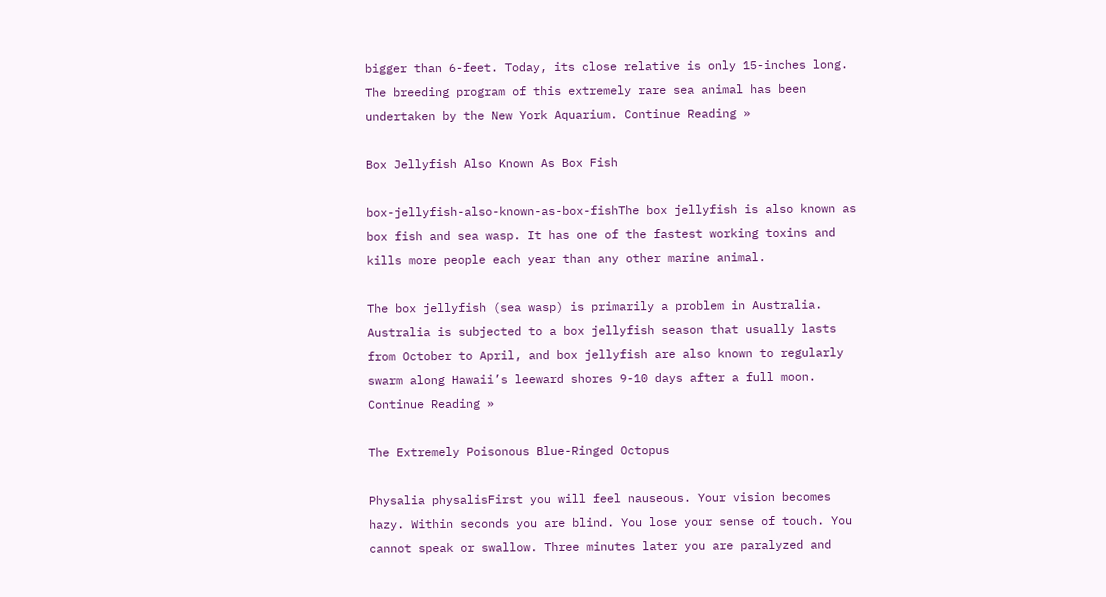bigger than 6-feet. Today, its close relative is only 15-inches long. The breeding program of this extremely rare sea animal has been undertaken by the New York Aquarium. Continue Reading »

Box Jellyfish Also Known As Box Fish

box-jellyfish-also-known-as-box-fishThe box jellyfish is also known as box fish and sea wasp. It has one of the fastest working toxins and kills more people each year than any other marine animal.

The box jellyfish (sea wasp) is primarily a problem in Australia. Australia is subjected to a box jellyfish season that usually lasts from October to April, and box jellyfish are also known to regularly swarm along Hawaii’s leeward shores 9-10 days after a full moon. Continue Reading »

The Extremely Poisonous Blue-Ringed Octopus

Physalia physalisFirst you will feel nauseous. Your vision becomes hazy. Within seconds you are blind. You lose your sense of touch. You cannot speak or swallow. Three minutes later you are paralyzed and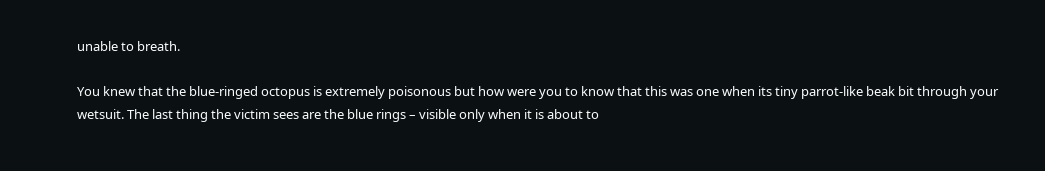unable to breath.

You knew that the blue-ringed octopus is extremely poisonous but how were you to know that this was one when its tiny parrot-like beak bit through your wetsuit. The last thing the victim sees are the blue rings – visible only when it is about to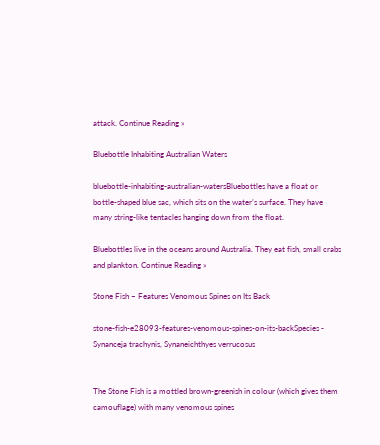attack. Continue Reading »

Bluebottle Inhabiting Australian Waters

bluebottle-inhabiting-australian-watersBluebottles have a float or bottle-shaped blue sac, which sits on the water’s surface. They have many string-like tentacles hanging down from the float.

Bluebottles live in the oceans around Australia. They eat fish, small crabs and plankton. Continue Reading »

Stone Fish – Features Venomous Spines on Its Back

stone-fish-e28093-features-venomous-spines-on-its-backSpecies - Synanceja trachynis, Synaneichthyes verrucosus


The Stone Fish is a mottled brown-greenish in colour (which gives them camouflage) with many venomous spines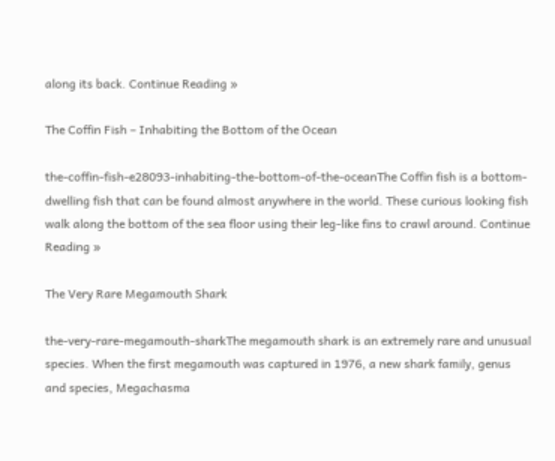along its back. Continue Reading »

The Coffin Fish – Inhabiting the Bottom of the Ocean

the-coffin-fish-e28093-inhabiting-the-bottom-of-the-oceanThe Coffin fish is a bottom-dwelling fish that can be found almost anywhere in the world. These curious looking fish walk along the bottom of the sea floor using their leg-like fins to crawl around. Continue Reading »

The Very Rare Megamouth Shark

the-very-rare-megamouth-sharkThe megamouth shark is an extremely rare and unusual species. When the first megamouth was captured in 1976, a new shark family, genus and species, Megachasma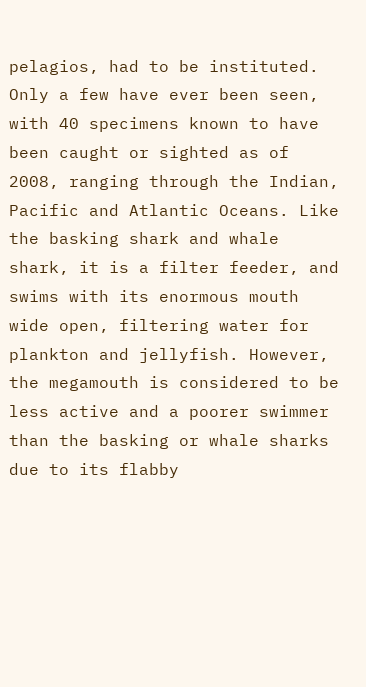pelagios, had to be instituted. Only a few have ever been seen, with 40 specimens known to have been caught or sighted as of 2008, ranging through the Indian, Pacific and Atlantic Oceans. Like the basking shark and whale shark, it is a filter feeder, and swims with its enormous mouth wide open, filtering water for plankton and jellyfish. However, the megamouth is considered to be less active and a poorer swimmer than the basking or whale sharks due to its flabby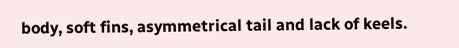body, soft fins, asymmetrical tail and lack of keels.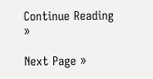Continue Reading »

Next Page »